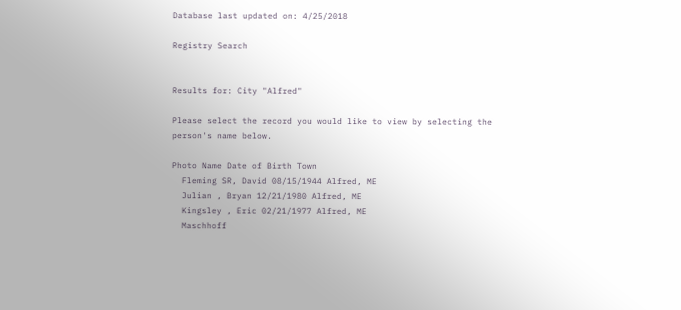Database last updated on: 4/25/2018

Registry Search


Results for: City "Alfred"

Please select the record you would like to view by selecting the person's name below.

Photo Name Date of Birth Town
  Fleming SR, David 08/15/1944 Alfred, ME
  Julian , Bryan 12/21/1980 Alfred, ME
  Kingsley , Eric 02/21/1977 Alfred, ME
  Maschhoff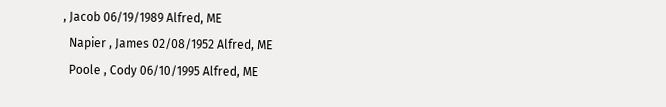, Jacob 06/19/1989 Alfred, ME
  Napier , James 02/08/1952 Alfred, ME
  Poole , Cody 06/10/1995 Alfred, ME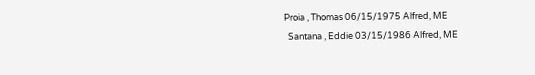Proia , Thomas 06/15/1975 Alfred, ME
  Santana , Eddie 03/15/1986 Alfred, ME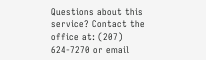Questions about this service? Contact the office at: (207) 624-7270 or email